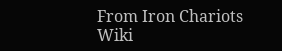From Iron Chariots Wiki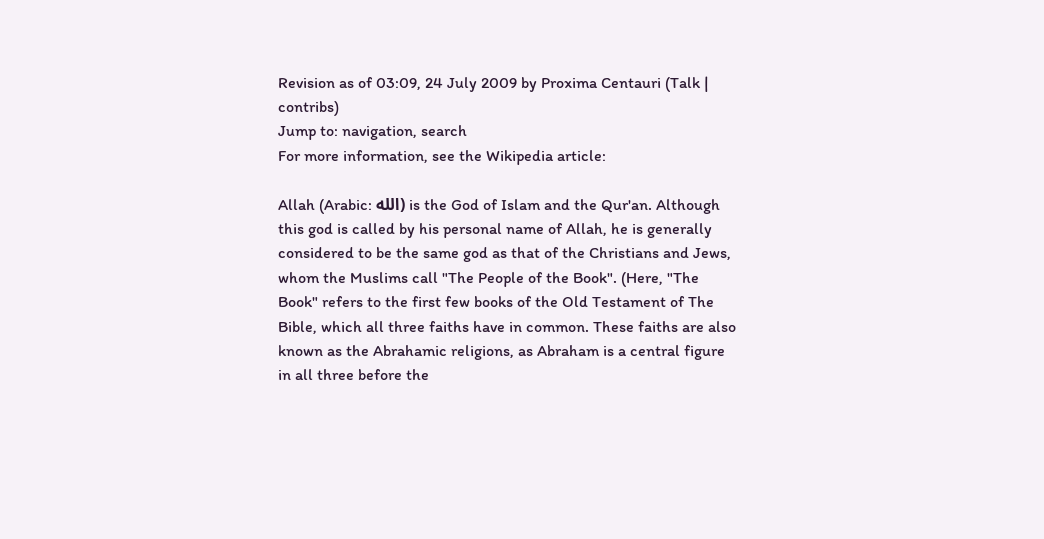Revision as of 03:09, 24 July 2009 by Proxima Centauri (Talk | contribs)
Jump to: navigation, search
For more information, see the Wikipedia article:

Allah (Arabic: الله) is the God of Islam and the Qur'an. Although this god is called by his personal name of Allah, he is generally considered to be the same god as that of the Christians and Jews, whom the Muslims call "The People of the Book". (Here, "The Book" refers to the first few books of the Old Testament of The Bible, which all three faiths have in common. These faiths are also known as the Abrahamic religions, as Abraham is a central figure in all three before the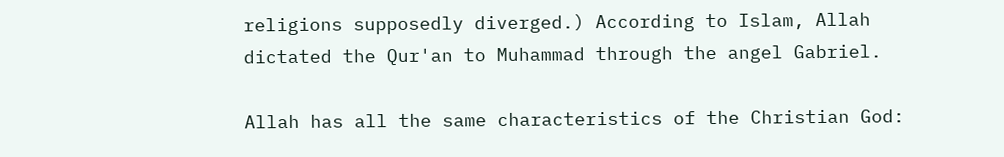religions supposedly diverged.) According to Islam, Allah dictated the Qur'an to Muhammad through the angel Gabriel.

Allah has all the same characteristics of the Christian God: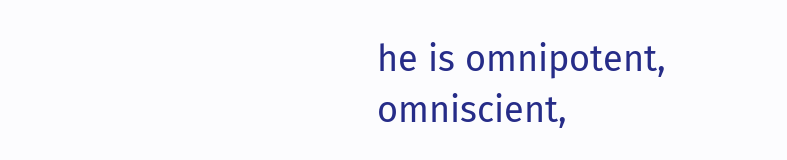he is omnipotent, omniscient,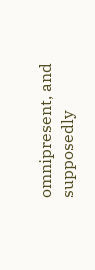omnipresent, and supposedly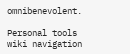omnibenevolent.

Personal tools
wiki navigation